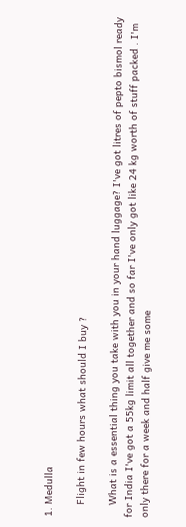1. Medulla

    Flight in few hours what should I buy ?

    What is a essential thing you take with you in your hand luggage? I've got litres of pepto bismol ready for India I've got a 55kg limit all together and so far I've only got like 24 kg worth of stuff packed . I'm only there for a week and half give me some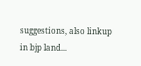suggestions, also linkup in bjp land...